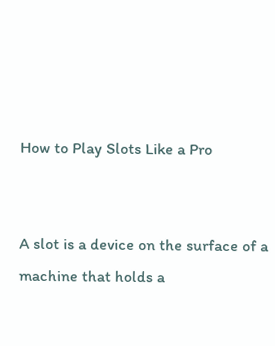How to Play Slots Like a Pro


A slot is a device on the surface of a machine that holds a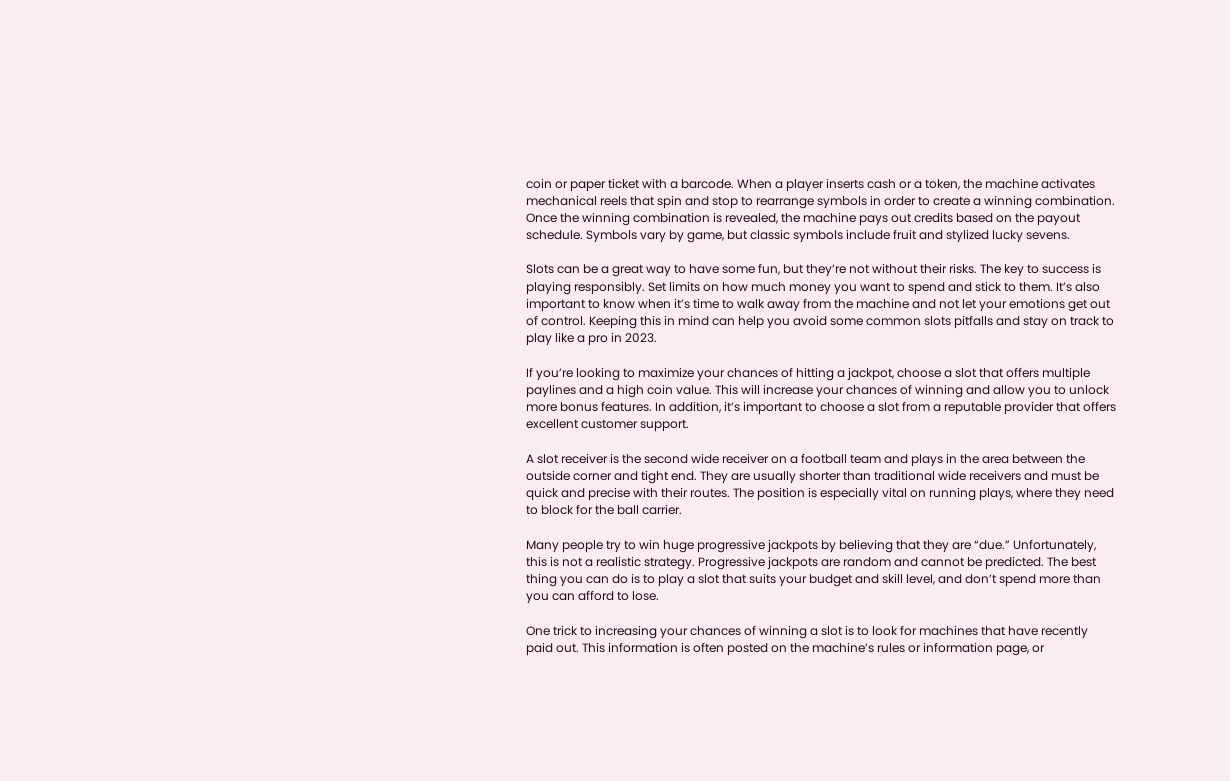coin or paper ticket with a barcode. When a player inserts cash or a token, the machine activates mechanical reels that spin and stop to rearrange symbols in order to create a winning combination. Once the winning combination is revealed, the machine pays out credits based on the payout schedule. Symbols vary by game, but classic symbols include fruit and stylized lucky sevens.

Slots can be a great way to have some fun, but they’re not without their risks. The key to success is playing responsibly. Set limits on how much money you want to spend and stick to them. It’s also important to know when it’s time to walk away from the machine and not let your emotions get out of control. Keeping this in mind can help you avoid some common slots pitfalls and stay on track to play like a pro in 2023.

If you’re looking to maximize your chances of hitting a jackpot, choose a slot that offers multiple paylines and a high coin value. This will increase your chances of winning and allow you to unlock more bonus features. In addition, it’s important to choose a slot from a reputable provider that offers excellent customer support.

A slot receiver is the second wide receiver on a football team and plays in the area between the outside corner and tight end. They are usually shorter than traditional wide receivers and must be quick and precise with their routes. The position is especially vital on running plays, where they need to block for the ball carrier.

Many people try to win huge progressive jackpots by believing that they are “due.” Unfortunately, this is not a realistic strategy. Progressive jackpots are random and cannot be predicted. The best thing you can do is to play a slot that suits your budget and skill level, and don’t spend more than you can afford to lose.

One trick to increasing your chances of winning a slot is to look for machines that have recently paid out. This information is often posted on the machine’s rules or information page, or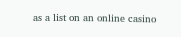as a list on an online casino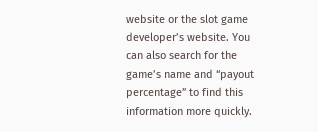website or the slot game developer’s website. You can also search for the game’s name and “payout percentage” to find this information more quickly.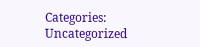Categories: Uncategorized